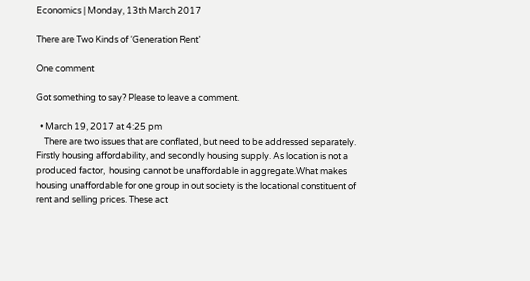Economics | Monday, 13th March 2017

There are Two Kinds of ‘Generation Rent’

One comment

Got something to say? Please to leave a comment.

  • March 19, 2017 at 4:25 pm
    There are two issues that are conflated, but need to be addressed separately.  Firstly housing affordability, and secondly housing supply. As location is not a produced factor,  housing cannot be unaffordable in aggregate.What makes housing unaffordable for one group in out society is the locational constituent of rent and selling prices. These act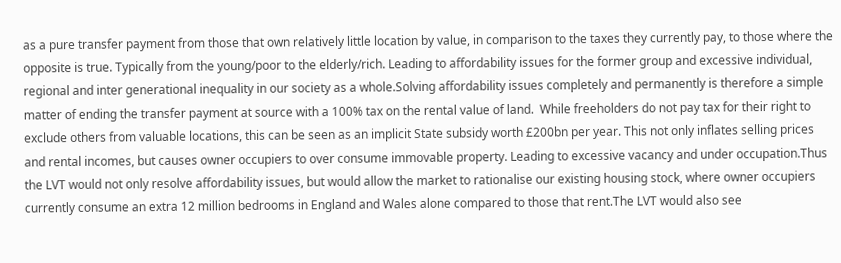as a pure transfer payment from those that own relatively little location by value, in comparison to the taxes they currently pay, to those where the opposite is true. Typically from the young/poor to the elderly/rich. Leading to affordability issues for the former group and excessive individual, regional and inter generational inequality in our society as a whole.Solving affordability issues completely and permanently is therefore a simple matter of ending the transfer payment at source with a 100% tax on the rental value of land.  While freeholders do not pay tax for their right to exclude others from valuable locations, this can be seen as an implicit State subsidy worth £200bn per year. This not only inflates selling prices and rental incomes, but causes owner occupiers to over consume immovable property. Leading to excessive vacancy and under occupation.Thus the LVT would not only resolve affordability issues, but would allow the market to rationalise our existing housing stock, where owner occupiers currently consume an extra 12 million bedrooms in England and Wales alone compared to those that rent.The LVT would also see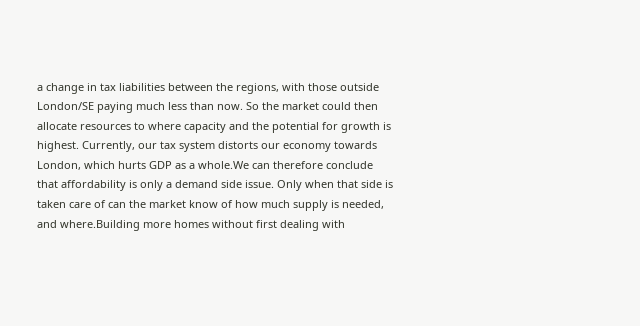a change in tax liabilities between the regions, with those outside London/SE paying much less than now. So the market could then allocate resources to where capacity and the potential for growth is highest. Currently, our tax system distorts our economy towards London, which hurts GDP as a whole.We can therefore conclude that affordability is only a demand side issue. Only when that side is taken care of can the market know of how much supply is needed, and where.Building more homes without first dealing with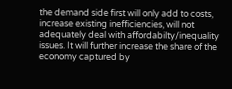the demand side first will only add to costs, increase existing inefficiencies, will not adequately deal with affordabilty/inequality issues. It will further increase the share of the economy captured by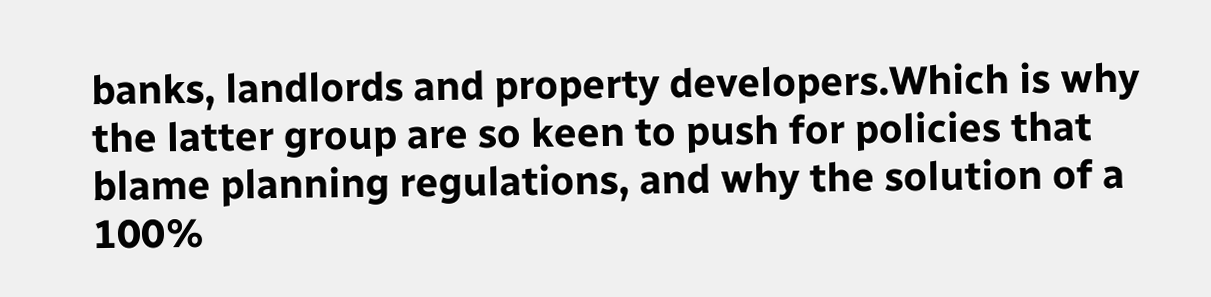banks, landlords and property developers.Which is why the latter group are so keen to push for policies that blame planning regulations, and why the solution of a 100%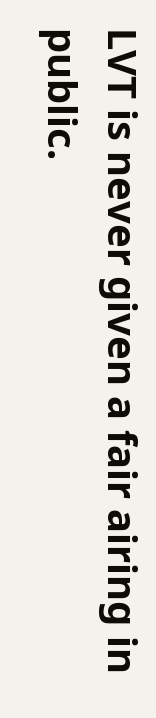LVT is never given a fair airing in public.